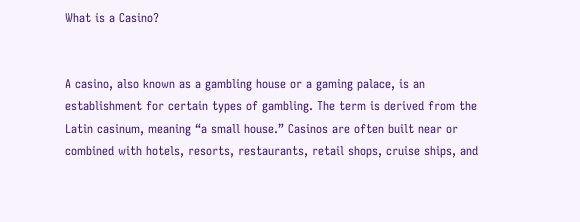What is a Casino?


A casino, also known as a gambling house or a gaming palace, is an establishment for certain types of gambling. The term is derived from the Latin casinum, meaning “a small house.” Casinos are often built near or combined with hotels, resorts, restaurants, retail shops, cruise ships, and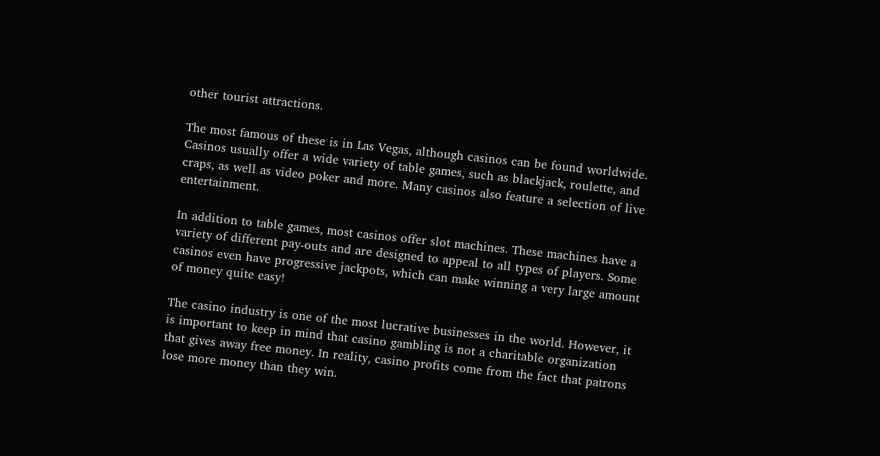other tourist attractions.

The most famous of these is in Las Vegas, although casinos can be found worldwide. Casinos usually offer a wide variety of table games, such as blackjack, roulette, and craps, as well as video poker and more. Many casinos also feature a selection of live entertainment.

In addition to table games, most casinos offer slot machines. These machines have a variety of different pay-outs and are designed to appeal to all types of players. Some casinos even have progressive jackpots, which can make winning a very large amount of money quite easy!

The casino industry is one of the most lucrative businesses in the world. However, it is important to keep in mind that casino gambling is not a charitable organization that gives away free money. In reality, casino profits come from the fact that patrons lose more money than they win.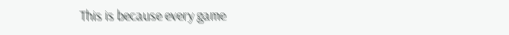This is because every game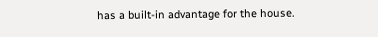has a built-in advantage for the house.